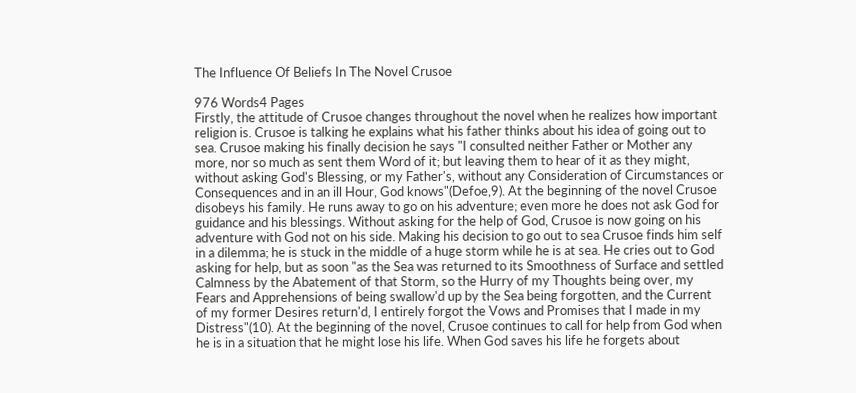The Influence Of Beliefs In The Novel Crusoe

976 Words4 Pages
Firstly, the attitude of Crusoe changes throughout the novel when he realizes how important religion is. Crusoe is talking he explains what his father thinks about his idea of going out to sea. Crusoe making his finally decision he says "I consulted neither Father or Mother any more, nor so much as sent them Word of it; but leaving them to hear of it as they might, without asking God's Blessing, or my Father's, without any Consideration of Circumstances or Consequences and in an ill Hour, God knows"(Defoe,9). At the beginning of the novel Crusoe disobeys his family. He runs away to go on his adventure; even more he does not ask God for guidance and his blessings. Without asking for the help of God, Crusoe is now going on his adventure with God not on his side. Making his decision to go out to sea Crusoe finds him self in a dilemma; he is stuck in the middle of a huge storm while he is at sea. He cries out to God asking for help, but as soon "as the Sea was returned to its Smoothness of Surface and settled Calmness by the Abatement of that Storm, so the Hurry of my Thoughts being over, my Fears and Apprehensions of being swallow'd up by the Sea being forgotten, and the Current of my former Desires return'd, I entirely forgot the Vows and Promises that I made in my Distress"(10). At the beginning of the novel, Crusoe continues to call for help from God when he is in a situation that he might lose his life. When God saves his life he forgets about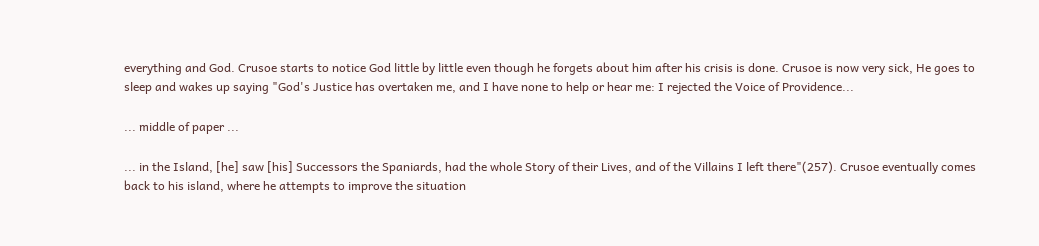everything and God. Crusoe starts to notice God little by little even though he forgets about him after his crisis is done. Crusoe is now very sick, He goes to sleep and wakes up saying "God's Justice has overtaken me, and I have none to help or hear me: I rejected the Voice of Providence...

... middle of paper ...

... in the Island, [he] saw [his] Successors the Spaniards, had the whole Story of their Lives, and of the Villains I left there"(257). Crusoe eventually comes back to his island, where he attempts to improve the situation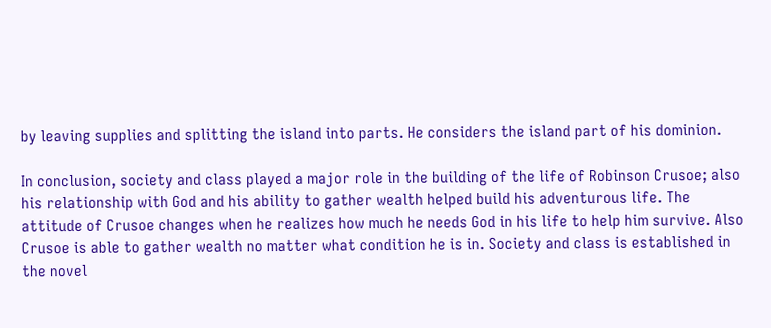by leaving supplies and splitting the island into parts. He considers the island part of his dominion.

In conclusion, society and class played a major role in the building of the life of Robinson Crusoe; also his relationship with God and his ability to gather wealth helped build his adventurous life. The attitude of Crusoe changes when he realizes how much he needs God in his life to help him survive. Also Crusoe is able to gather wealth no matter what condition he is in. Society and class is established in the novel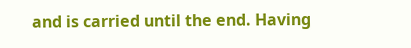and is carried until the end. Having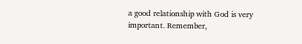a good relationship with God is very important. Remember,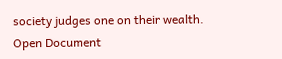society judges one on their wealth.
Open Document